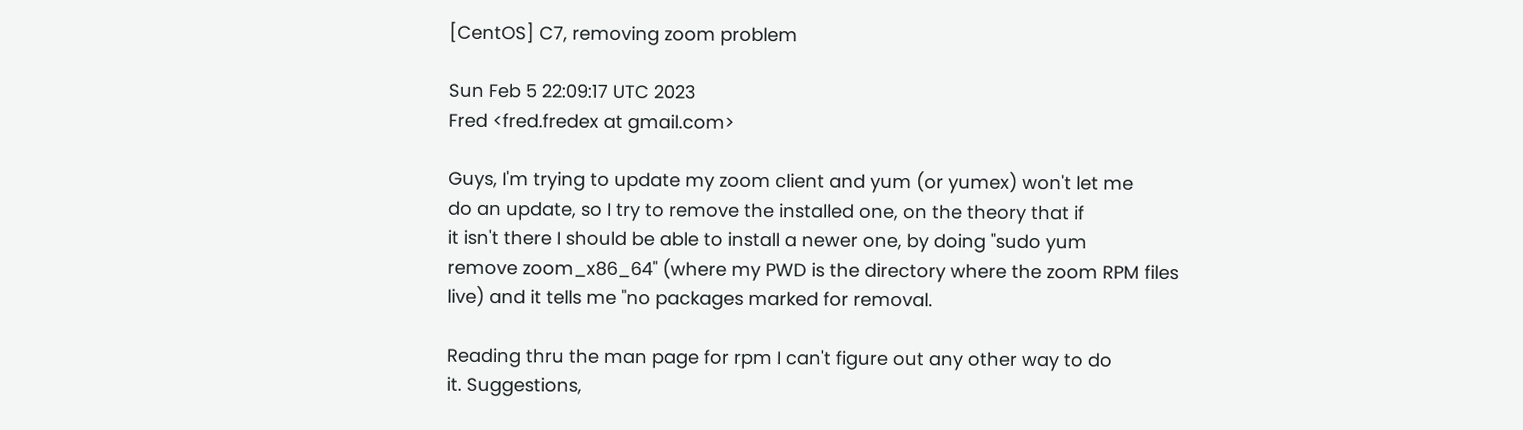[CentOS] C7, removing zoom problem

Sun Feb 5 22:09:17 UTC 2023
Fred <fred.fredex at gmail.com>

Guys, I'm trying to update my zoom client and yum (or yumex) won't let me
do an update, so I try to remove the installed one, on the theory that if
it isn't there I should be able to install a newer one, by doing "sudo yum
remove zoom_x86_64" (where my PWD is the directory where the zoom RPM files
live) and it tells me "no packages marked for removal.

Reading thru the man page for rpm I can't figure out any other way to do
it. Suggestions,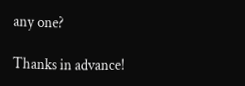any one?

Thanks in advance!